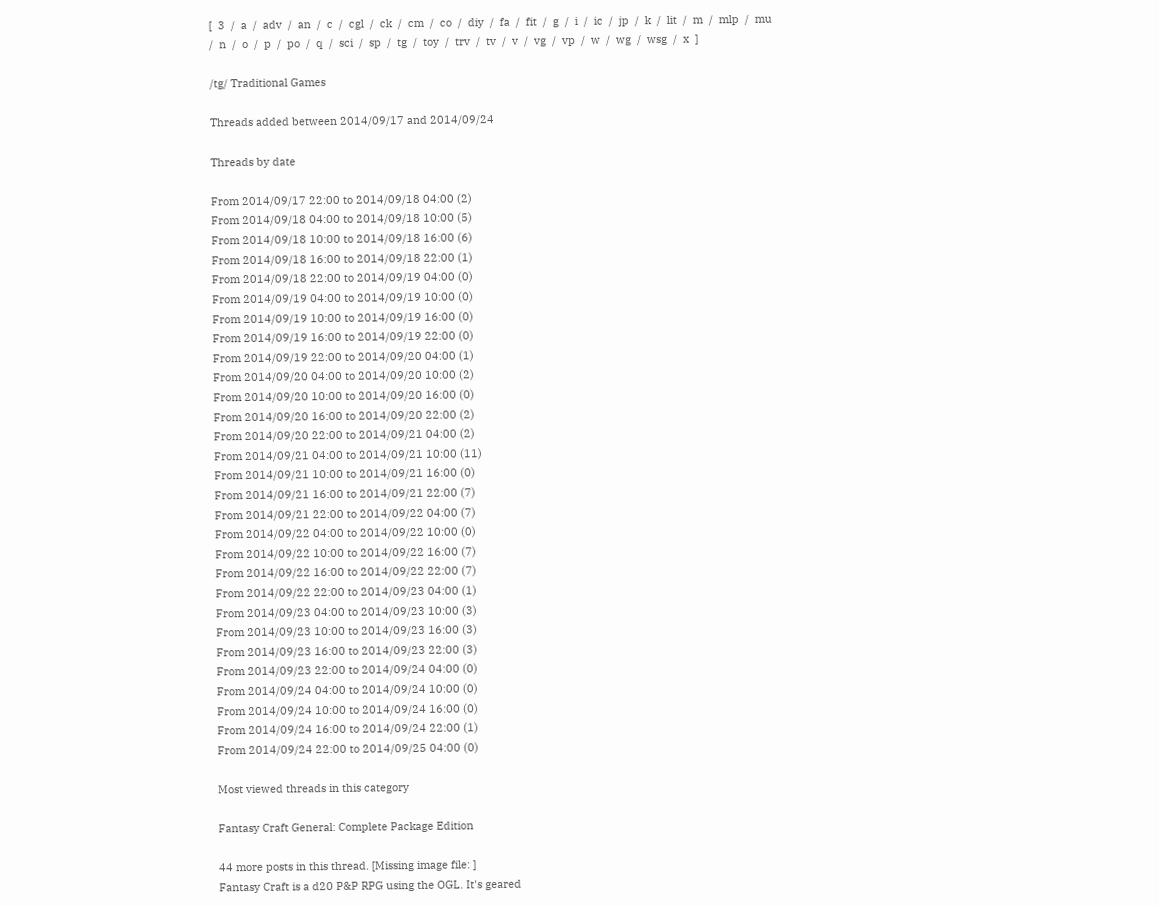[  3  /  a  /  adv  /  an  /  c  /  cgl  /  ck  /  cm  /  co  /  diy  /  fa  /  fit  /  g  /  i  /  ic  /  jp  /  k  /  lit  /  m  /  mlp  /  mu  /  n  /  o  /  p  /  po  /  q  /  sci  /  sp  /  tg  /  toy  /  trv  /  tv  /  v  /  vg  /  vp  /  w  /  wg  /  wsg  /  x  ]

/tg/ Traditional Games

Threads added between 2014/09/17 and 2014/09/24

Threads by date

From 2014/09/17 22:00 to 2014/09/18 04:00 (2)
From 2014/09/18 04:00 to 2014/09/18 10:00 (5)
From 2014/09/18 10:00 to 2014/09/18 16:00 (6)
From 2014/09/18 16:00 to 2014/09/18 22:00 (1)
From 2014/09/18 22:00 to 2014/09/19 04:00 (0)
From 2014/09/19 04:00 to 2014/09/19 10:00 (0)
From 2014/09/19 10:00 to 2014/09/19 16:00 (0)
From 2014/09/19 16:00 to 2014/09/19 22:00 (0)
From 2014/09/19 22:00 to 2014/09/20 04:00 (1)
From 2014/09/20 04:00 to 2014/09/20 10:00 (2)
From 2014/09/20 10:00 to 2014/09/20 16:00 (0)
From 2014/09/20 16:00 to 2014/09/20 22:00 (2)
From 2014/09/20 22:00 to 2014/09/21 04:00 (2)
From 2014/09/21 04:00 to 2014/09/21 10:00 (11)
From 2014/09/21 10:00 to 2014/09/21 16:00 (0)
From 2014/09/21 16:00 to 2014/09/21 22:00 (7)
From 2014/09/21 22:00 to 2014/09/22 04:00 (7)
From 2014/09/22 04:00 to 2014/09/22 10:00 (0)
From 2014/09/22 10:00 to 2014/09/22 16:00 (7)
From 2014/09/22 16:00 to 2014/09/22 22:00 (7)
From 2014/09/22 22:00 to 2014/09/23 04:00 (1)
From 2014/09/23 04:00 to 2014/09/23 10:00 (3)
From 2014/09/23 10:00 to 2014/09/23 16:00 (3)
From 2014/09/23 16:00 to 2014/09/23 22:00 (3)
From 2014/09/23 22:00 to 2014/09/24 04:00 (0)
From 2014/09/24 04:00 to 2014/09/24 10:00 (0)
From 2014/09/24 10:00 to 2014/09/24 16:00 (0)
From 2014/09/24 16:00 to 2014/09/24 22:00 (1)
From 2014/09/24 22:00 to 2014/09/25 04:00 (0)

Most viewed threads in this category

Fantasy Craft General: Complete Package Edition

44 more posts in this thread. [Missing image file: ]
Fantasy Craft is a d20 P&P RPG using the OGL. It's geared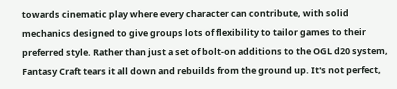towards cinematic play where every character can contribute, with solid mechanics designed to give groups lots of flexibility to tailor games to their preferred style. Rather than just a set of bolt-on additions to the OGL d20 system, Fantasy Craft tears it all down and rebuilds from the ground up. It's not perfect,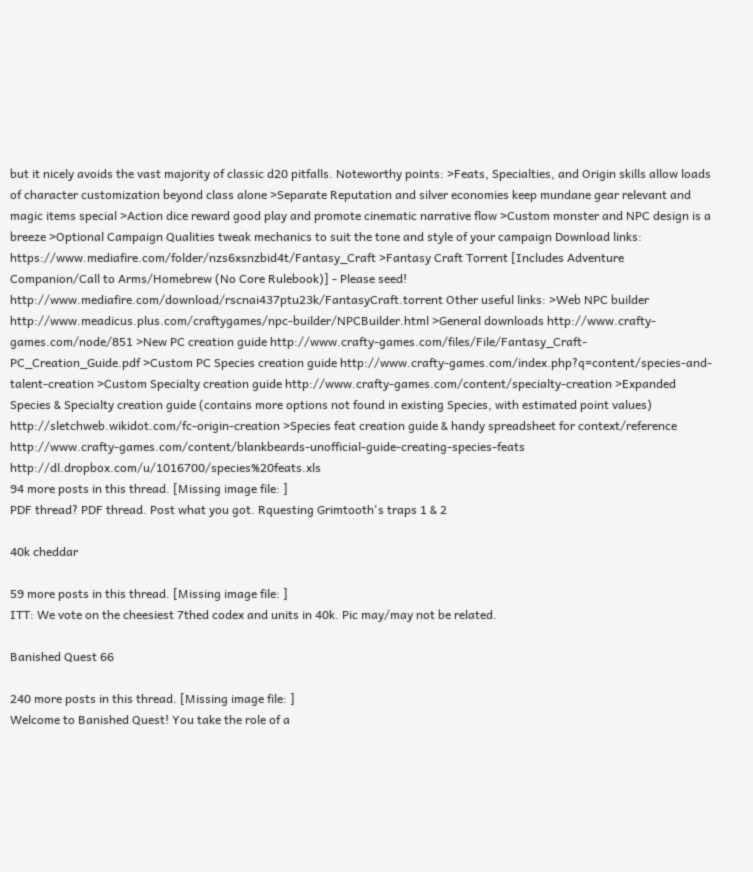but it nicely avoids the vast majority of classic d20 pitfalls. Noteworthy points: >Feats, Specialties, and Origin skills allow loads of character customization beyond class alone >Separate Reputation and silver economies keep mundane gear relevant and magic items special >Action dice reward good play and promote cinematic narrative flow >Custom monster and NPC design is a breeze >Optional Campaign Qualities tweak mechanics to suit the tone and style of your campaign Download links: https://www.mediafire.com/folder/nzs6xsnzbid4t/Fantasy_Craft >Fantasy Craft Torrent [Includes Adventure Companion/Call to Arms/Homebrew (No Core Rulebook)] - Please seed! http://www.mediafire.com/download/rscnai437ptu23k/FantasyCraft.torrent Other useful links: >Web NPC builder http://www.meadicus.plus.com/craftygames/npc-builder/NPCBuilder.html >General downloads http://www.crafty-games.com/node/851 >New PC creation guide http://www.crafty-games.com/files/File/Fantasy_Craft-PC_Creation_Guide.pdf >Custom PC Species creation guide http://www.crafty-games.com/index.php?q=content/species-and-talent-creation >Custom Specialty creation guide http://www.crafty-games.com/content/specialty-creation >Expanded Species & Specialty creation guide (contains more options not found in existing Species, with estimated point values) http://sletchweb.wikidot.com/fc-origin-creation >Species feat creation guide & handy spreadsheet for context/reference http://www.crafty-games.com/content/blankbeards-unofficial-guide-creating-species-feats http://dl.dropbox.com/u/1016700/species%20feats.xls
94 more posts in this thread. [Missing image file: ]
PDF thread? PDF thread. Post what you got. Rquesting Grimtooth's traps 1 & 2

40k cheddar

59 more posts in this thread. [Missing image file: ]
ITT: We vote on the cheesiest 7thed codex and units in 40k. Pic may/may not be related.

Banished Quest 66

240 more posts in this thread. [Missing image file: ]
Welcome to Banished Quest! You take the role of a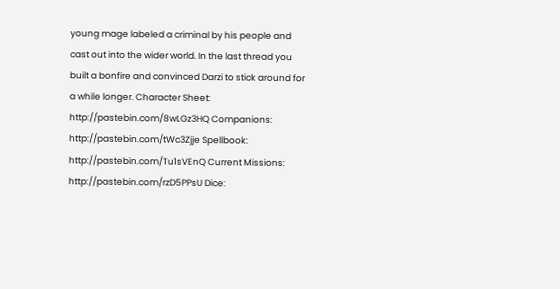young mage labeled a criminal by his people and cast out into the wider world. In the last thread you built a bonfire and convinced Darzi to stick around for a while longer. Character Sheet: http://pastebin.com/8wLGz3HQ Companions: http://pastebin.com/tWc3Zjje Spellbook: http://pastebin.com/Tu1sVEnQ Current Missions: http://pastebin.com/rzD5PPsU Dice: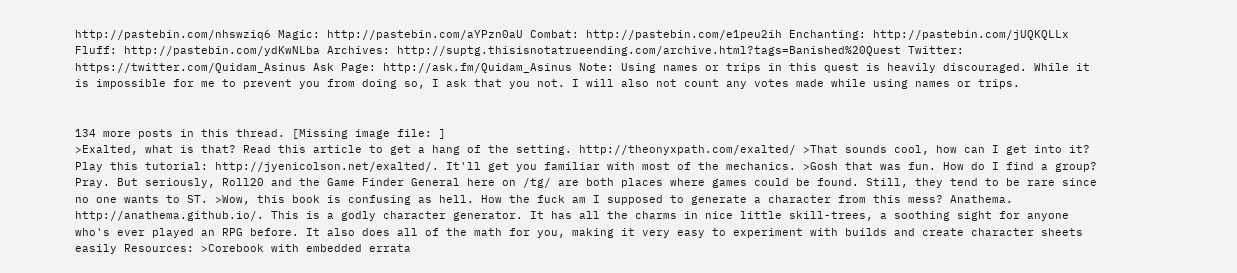http://pastebin.com/nhswziq6 Magic: http://pastebin.com/aYPzn0aU Combat: http://pastebin.com/e1peu2ih Enchanting: http://pastebin.com/jUQKQLLx Fluff: http://pastebin.com/ydKwNLba Archives: http://suptg.thisisnotatrueending.com/archive.html?tags=Banished%20Quest Twitter: https://twitter.com/Quidam_Asinus Ask Page: http://ask.fm/Quidam_Asinus Note: Using names or trips in this quest is heavily discouraged. While it is impossible for me to prevent you from doing so, I ask that you not. I will also not count any votes made while using names or trips.


134 more posts in this thread. [Missing image file: ]
>Exalted, what is that? Read this article to get a hang of the setting. http://theonyxpath.com/exalted/ >That sounds cool, how can I get into it? Play this tutorial: http://jyenicolson.net/exalted/. It'll get you familiar with most of the mechanics. >Gosh that was fun. How do I find a group? Pray. But seriously, Roll20 and the Game Finder General here on /tg/ are both places where games could be found. Still, they tend to be rare since no one wants to ST. >Wow, this book is confusing as hell. How the fuck am I supposed to generate a character from this mess? Anathema. http://anathema.github.io/. This is a godly character generator. It has all the charms in nice little skill-trees, a soothing sight for anyone who's ever played an RPG before. It also does all of the math for you, making it very easy to experiment with builds and create character sheets easily Resources: >Corebook with embedded errata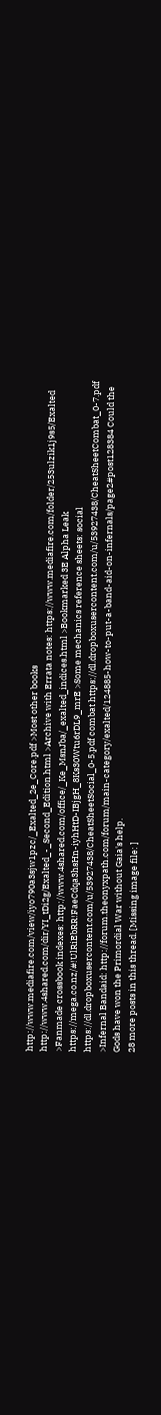http://www.mediafire.com/view/iyo790a3sjw1pzc/_Exalted_2e_Core.pdf >Most other books http://www.4shared.com/dir/YI_tDi2g/Exalted_-_Second_Edition.html >Archive with Errata notes: https://www.mediafire.com/folder/253ulzik1j9s5/Exalted >Fanmade crossbook indexes: http://www.4shared.com/office/_Ke_MsnJba/_exalted_indices.html >Bookmarked 3E Alpha Leak https://mega.co.nz/#!UlRiEbRR!FaeCdqa3hsHn-iyhHtD-IBjgH_8Ks30Wtu6rDL9_mrE >Some mechanics reference sheets: social https://dl.dropboxusercontent.com/u/53927438/CheatSheetSocial_0-5.pdf combat https://dl.dropboxusercontent.com/u/53927438/CheatSheetCombat_0-7.pdf >Infernal Bandaid: http://forum.theonyxpath.com/forum/main-category/exalted/124885-how-to-put-a-band-aid-on-infernals/page2#post128384 Could the Gods have won the Primordial War without Gaia's help.
28 more posts in this thread. [Missing image file: ]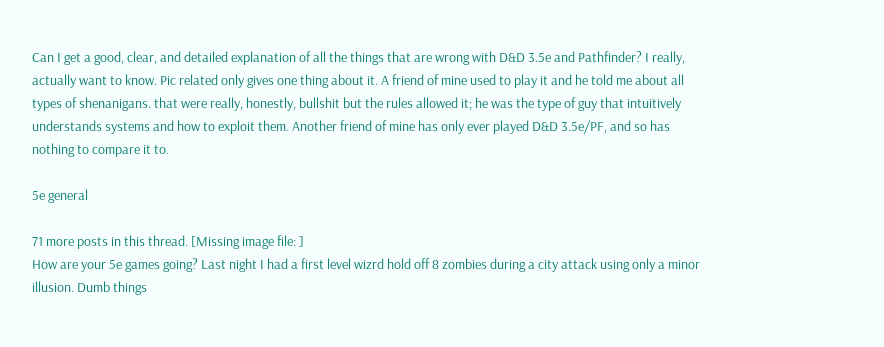Can I get a good, clear, and detailed explanation of all the things that are wrong with D&D 3.5e and Pathfinder? I really, actually want to know. Pic related only gives one thing about it. A friend of mine used to play it and he told me about all types of shenanigans. that were really, honestly, bullshit but the rules allowed it; he was the type of guy that intuitively understands systems and how to exploit them. Another friend of mine has only ever played D&D 3.5e/PF, and so has nothing to compare it to.

5e general

71 more posts in this thread. [Missing image file: ]
How are your 5e games going? Last night I had a first level wizrd hold off 8 zombies during a city attack using only a minor illusion. Dumb things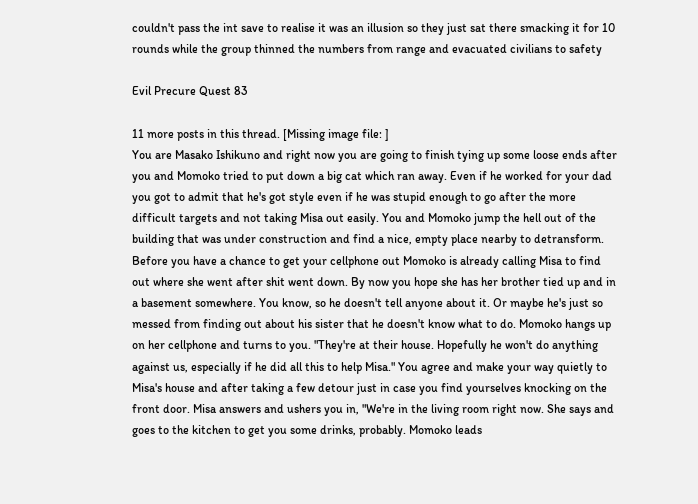couldn't pass the int save to realise it was an illusion so they just sat there smacking it for 10 rounds while the group thinned the numbers from range and evacuated civilians to safety

Evil Precure Quest 83

11 more posts in this thread. [Missing image file: ]
You are Masako Ishikuno and right now you are going to finish tying up some loose ends after you and Momoko tried to put down a big cat which ran away. Even if he worked for your dad you got to admit that he's got style even if he was stupid enough to go after the more difficult targets and not taking Misa out easily. You and Momoko jump the hell out of the building that was under construction and find a nice, empty place nearby to detransform. Before you have a chance to get your cellphone out Momoko is already calling Misa to find out where she went after shit went down. By now you hope she has her brother tied up and in a basement somewhere. You know, so he doesn't tell anyone about it. Or maybe he's just so messed from finding out about his sister that he doesn't know what to do. Momoko hangs up on her cellphone and turns to you. "They're at their house. Hopefully he won't do anything against us, especially if he did all this to help Misa." You agree and make your way quietly to Misa's house and after taking a few detour just in case you find yourselves knocking on the front door. Misa answers and ushers you in, "We're in the living room right now. She says and goes to the kitchen to get you some drinks, probably. Momoko leads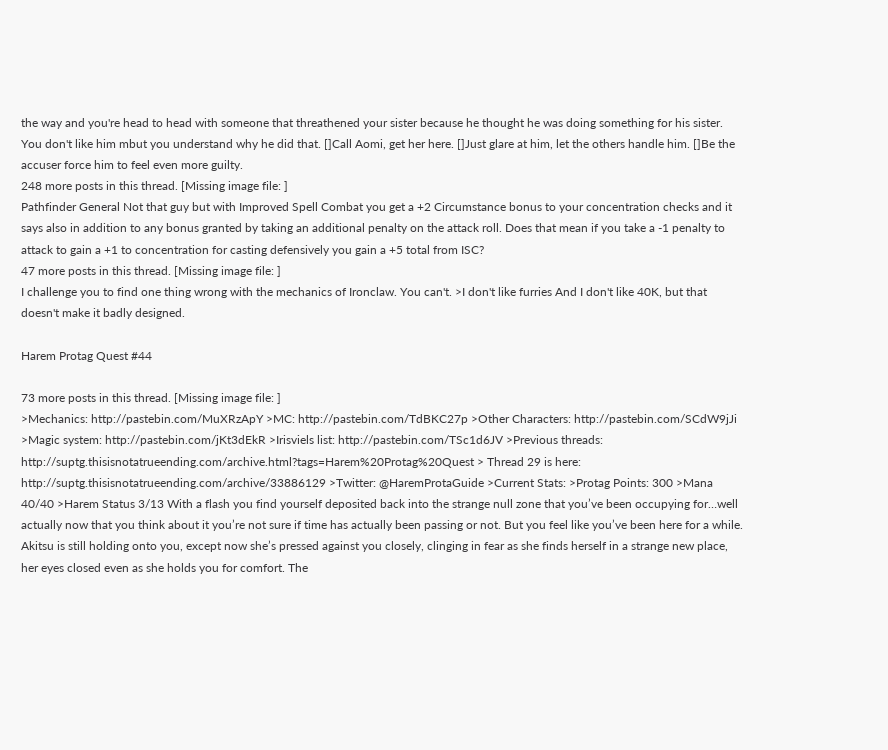the way and you're head to head with someone that threathened your sister because he thought he was doing something for his sister. You don't like him mbut you understand why he did that. []Call Aomi, get her here. []Just glare at him, let the others handle him. []Be the accuser force him to feel even more guilty.
248 more posts in this thread. [Missing image file: ]
Pathfinder General Not that guy but with Improved Spell Combat you get a +2 Circumstance bonus to your concentration checks and it says also in addition to any bonus granted by taking an additional penalty on the attack roll. Does that mean if you take a -1 penalty to attack to gain a +1 to concentration for casting defensively you gain a +5 total from ISC?
47 more posts in this thread. [Missing image file: ]
I challenge you to find one thing wrong with the mechanics of Ironclaw. You can't. >I don't like furries And I don't like 40K, but that doesn't make it badly designed.

Harem Protag Quest #44

73 more posts in this thread. [Missing image file: ]
>Mechanics: http://pastebin.com/MuXRzApY >MC: http://pastebin.com/TdBKC27p >Other Characters: http://pastebin.com/SCdW9jJi >Magic system: http://pastebin.com/jKt3dEkR >Irisviels list: http://pastebin.com/TSc1d6JV >Previous threads: http://suptg.thisisnotatrueending.com/archive.html?tags=Harem%20Protag%20Quest > Thread 29 is here: http://suptg.thisisnotatrueending.com/archive/33886129 >Twitter: @HaremProtaGuide >Current Stats: >Protag Points: 300 >Mana 40/40 >Harem Status 3/13 With a flash you find yourself deposited back into the strange null zone that you’ve been occupying for…well actually now that you think about it you’re not sure if time has actually been passing or not. But you feel like you’ve been here for a while. Akitsu is still holding onto you, except now she’s pressed against you closely, clinging in fear as she finds herself in a strange new place, her eyes closed even as she holds you for comfort. The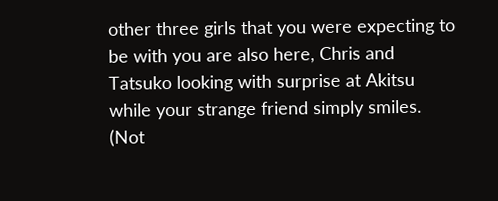other three girls that you were expecting to be with you are also here, Chris and Tatsuko looking with surprise at Akitsu while your strange friend simply smiles. (Not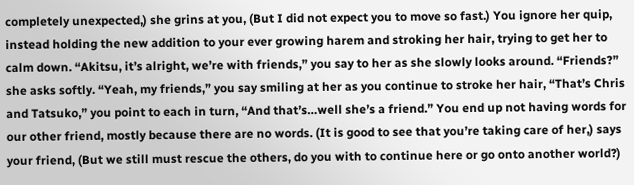completely unexpected,) she grins at you, (But I did not expect you to move so fast.) You ignore her quip, instead holding the new addition to your ever growing harem and stroking her hair, trying to get her to calm down. “Akitsu, it’s alright, we’re with friends,” you say to her as she slowly looks around. “Friends?” she asks softly. “Yeah, my friends,” you say smiling at her as you continue to stroke her hair, “That’s Chris and Tatsuko,” you point to each in turn, “And that’s…well she’s a friend.” You end up not having words for our other friend, mostly because there are no words. (It is good to see that you’re taking care of her,) says your friend, (But we still must rescue the others, do you with to continue here or go onto another world?)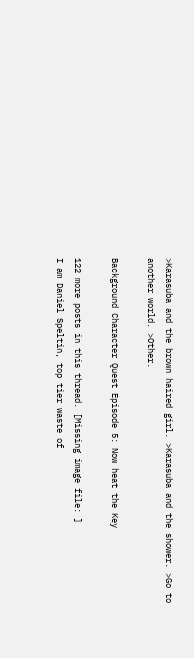>Karasuba and the brown haired girl. >Karasuba and the shower. >Go to another world. >Other.

Background Character Quest Episode 5: Now heat the Key

122 more posts in this thread. [Missing image file: ]
I am Daniel Speltin, top tier waste of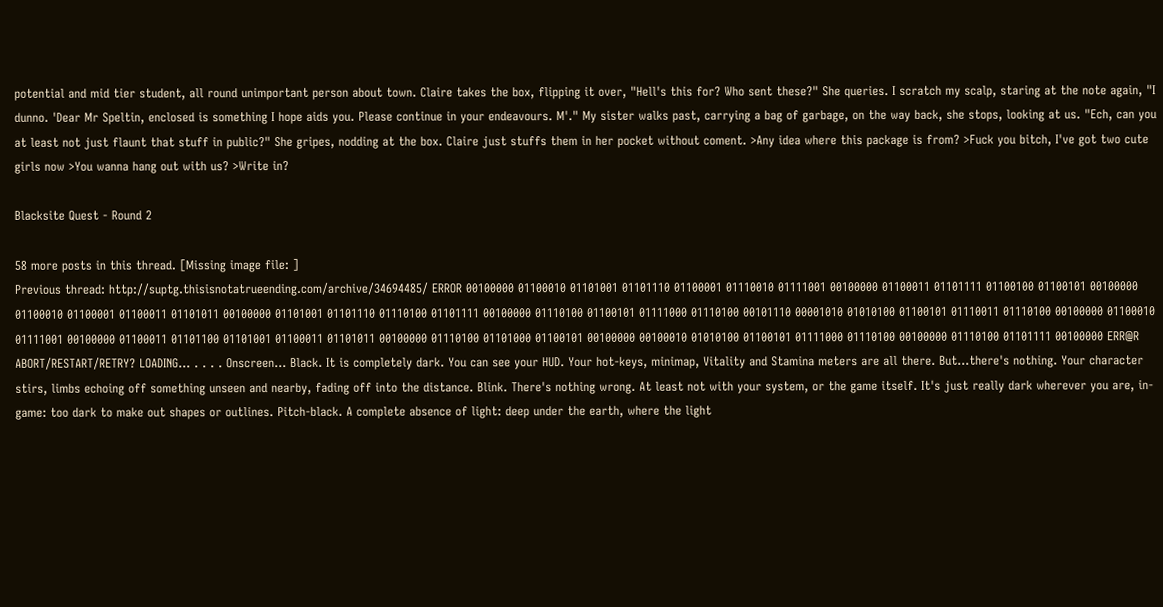potential and mid tier student, all round unimportant person about town. Claire takes the box, flipping it over, "Hell's this for? Who sent these?" She queries. I scratch my scalp, staring at the note again, "I dunno. 'Dear Mr Speltin, enclosed is something I hope aids you. Please continue in your endeavours. M'." My sister walks past, carrying a bag of garbage, on the way back, she stops, looking at us. "Ech, can you at least not just flaunt that stuff in public?" She gripes, nodding at the box. Claire just stuffs them in her pocket without coment. >Any idea where this package is from? >Fuck you bitch, I've got two cute girls now >You wanna hang out with us? >Write in?

Blacksite Quest - Round 2

58 more posts in this thread. [Missing image file: ]
Previous thread: http://suptg.thisisnotatrueending.com/archive/34694485/ ERROR 00100000 01100010 01101001 01101110 01100001 01110010 01111001 00100000 01100011 01101111 01100100 01100101 00100000 01100010 01100001 01100011 01101011 00100000 01101001 01101110 01110100 01101111 00100000 01110100 01100101 01111000 01110100 00101110 00001010 01010100 01100101 01110011 01110100 00100000 01100010 01111001 00100000 01100011 01101100 01101001 01100011 01101011 00100000 01110100 01101000 01100101 00100000 00100010 01010100 01100101 01111000 01110100 00100000 01110100 01101111 00100000 ERR@R ABORT/RESTART/RETRY? LOADING... . . . . Onscreen... Black. It is completely dark. You can see your HUD. Your hot-keys, minimap, Vitality and Stamina meters are all there. But...there's nothing. Your character stirs, limbs echoing off something unseen and nearby, fading off into the distance. Blink. There's nothing wrong. At least not with your system, or the game itself. It's just really dark wherever you are, in-game: too dark to make out shapes or outlines. Pitch-black. A complete absence of light: deep under the earth, where the light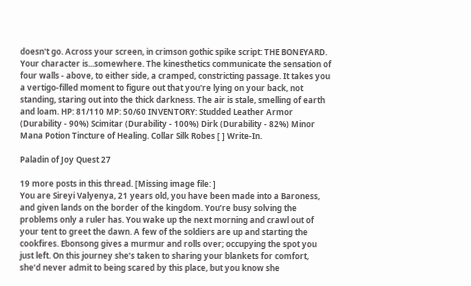doesn't go. Across your screen, in crimson gothic spike script: THE BONEYARD. Your character is...somewhere. The kinesthetics communicate the sensation of four walls - above, to either side, a cramped, constricting passage. It takes you a vertigo-filled moment to figure out that you're lying on your back, not standing, staring out into the thick darkness. The air is stale, smelling of earth and loam. HP: 81/110 MP: 50/60 INVENTORY: Studded Leather Armor (Durability - 90%) Scimitar (Durability - 100%) Dirk (Durability - 82%) Minor Mana Potion Tincture of Healing. Collar Silk Robes [ ] Write-In.

Paladin of Joy Quest 27

19 more posts in this thread. [Missing image file: ]
You are Sireyi Valyenya, 21 years old, you have been made into a Baroness, and given lands on the border of the kingdom. You’re busy solving the problems only a ruler has. You wake up the next morning and crawl out of your tent to greet the dawn. A few of the soldiers are up and starting the cookfires. Ebonsong gives a murmur and rolls over; occupying the spot you just left. On this journey she’s taken to sharing your blankets for comfort, she’d never admit to being scared by this place, but you know she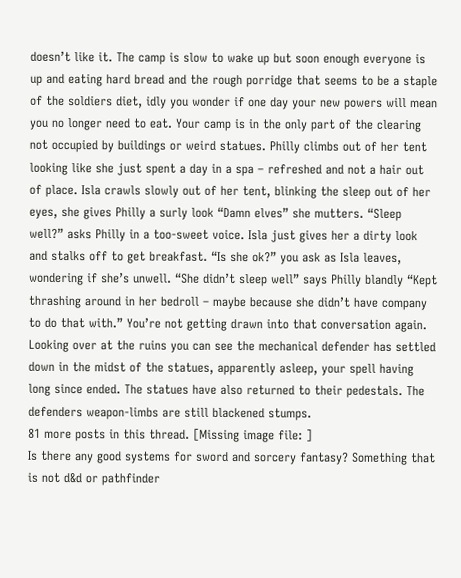doesn’t like it. The camp is slow to wake up but soon enough everyone is up and eating hard bread and the rough porridge that seems to be a staple of the soldiers diet, idly you wonder if one day your new powers will mean you no longer need to eat. Your camp is in the only part of the clearing not occupied by buildings or weird statues. Philly climbs out of her tent looking like she just spent a day in a spa – refreshed and not a hair out of place. Isla crawls slowly out of her tent, blinking the sleep out of her eyes, she gives Philly a surly look “Damn elves” she mutters. “Sleep well?” asks Philly in a too-sweet voice. Isla just gives her a dirty look and stalks off to get breakfast. “Is she ok?” you ask as Isla leaves, wondering if she’s unwell. “She didn’t sleep well” says Philly blandly “Kept thrashing around in her bedroll – maybe because she didn’t have company to do that with.” You’re not getting drawn into that conversation again. Looking over at the ruins you can see the mechanical defender has settled down in the midst of the statues, apparently asleep, your spell having long since ended. The statues have also returned to their pedestals. The defenders weapon-limbs are still blackened stumps.
81 more posts in this thread. [Missing image file: ]
Is there any good systems for sword and sorcery fantasy? Something that is not d&d or pathfinder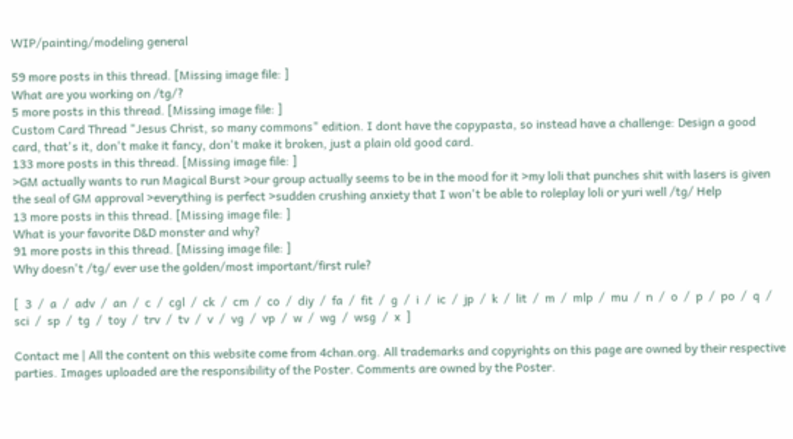WIP/painting/modeling general

59 more posts in this thread. [Missing image file: ]
What are you working on /tg/?
5 more posts in this thread. [Missing image file: ]
Custom Card Thread "Jesus Christ, so many commons" edition. I dont have the copypasta, so instead have a challenge: Design a good card, that's it, don't make it fancy, don't make it broken, just a plain old good card.
133 more posts in this thread. [Missing image file: ]
>GM actually wants to run Magical Burst >our group actually seems to be in the mood for it >my loli that punches shit with lasers is given the seal of GM approval >everything is perfect >sudden crushing anxiety that I won't be able to roleplay loli or yuri well /tg/ Help
13 more posts in this thread. [Missing image file: ]
What is your favorite D&D monster and why?
91 more posts in this thread. [Missing image file: ]
Why doesn't /tg/ ever use the golden/most important/first rule?

[  3  /  a  /  adv  /  an  /  c  /  cgl  /  ck  /  cm  /  co  /  diy  /  fa  /  fit  /  g  /  i  /  ic  /  jp  /  k  /  lit  /  m  /  mlp  /  mu  /  n  /  o  /  p  /  po  /  q  /  sci  /  sp  /  tg  /  toy  /  trv  /  tv  /  v  /  vg  /  vp  /  w  /  wg  /  wsg  /  x  ]

Contact me | All the content on this website come from 4chan.org. All trademarks and copyrights on this page are owned by their respective parties. Images uploaded are the responsibility of the Poster. Comments are owned by the Poster.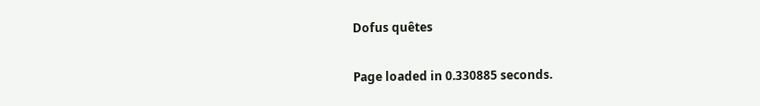Dofus quêtes

Page loaded in 0.330885 seconds.